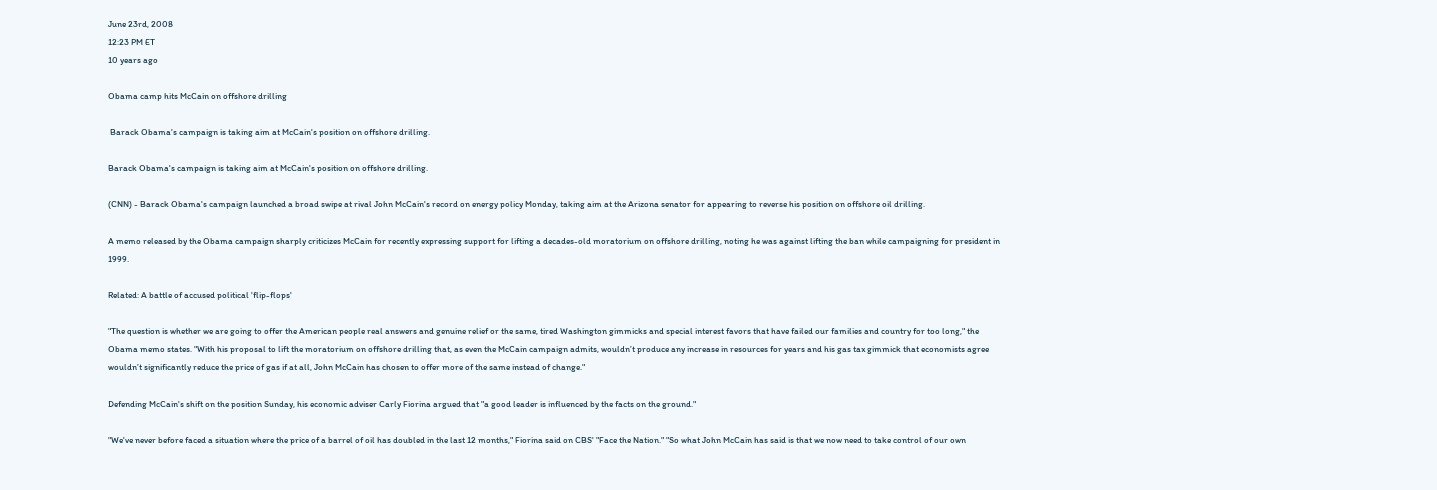June 23rd, 2008
12:23 PM ET
10 years ago

Obama camp hits McCain on offshore drilling

 Barack Obama's campaign is taking aim at McCain's position on offshore drilling.

Barack Obama's campaign is taking aim at McCain's position on offshore drilling.

(CNN) - Barack Obama's campaign launched a broad swipe at rival John McCain's record on energy policy Monday, taking aim at the Arizona senator for appearing to reverse his position on offshore oil drilling.

A memo released by the Obama campaign sharply criticizes McCain for recently expressing support for lifting a decades-old moratorium on offshore drilling, noting he was against lifting the ban while campaigning for president in 1999.

Related: A battle of accused political 'flip-flops'

"The question is whether we are going to offer the American people real answers and genuine relief or the same, tired Washington gimmicks and special interest favors that have failed our families and country for too long," the Obama memo states. "With his proposal to lift the moratorium on offshore drilling that, as even the McCain campaign admits, wouldn’t produce any increase in resources for years and his gas tax gimmick that economists agree wouldn’t significantly reduce the price of gas if at all, John McCain has chosen to offer more of the same instead of change."

Defending McCain's shift on the position Sunday, his economic adviser Carly Fiorina argued that "a good leader is influenced by the facts on the ground."

"We've never before faced a situation where the price of a barrel of oil has doubled in the last 12 months," Fiorina said on CBS' "Face the Nation." "So what John McCain has said is that we now need to take control of our own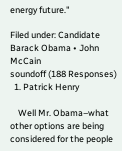energy future."

Filed under: Candidate Barack Obama • John McCain
soundoff (188 Responses)
  1. Patrick Henry

    Well Mr. Obama–what other options are being considered for the people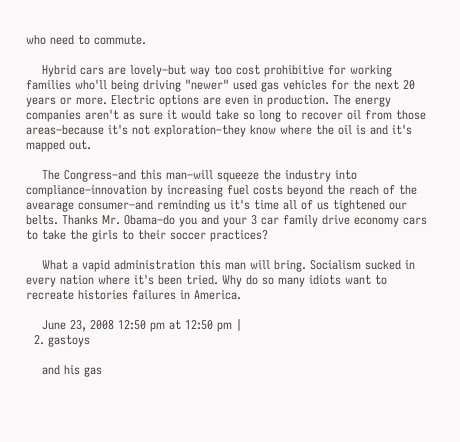who need to commute.

    Hybrid cars are lovely–but way too cost prohibitive for working families who'll being driving "newer" used gas vehicles for the next 20 years or more. Electric options are even in production. The energy companies aren't as sure it would take so long to recover oil from those areas–because it's not exploration–they know where the oil is and it's mapped out.

    The Congress–and this man–will squeeze the industry into compliance–innovation by increasing fuel costs beyond the reach of the avearage consumer–and reminding us it's time all of us tightened our belts. Thanks Mr. Obama–do you and your 3 car family drive economy cars to take the girls to their soccer practices?

    What a vapid administration this man will bring. Socialism sucked in every nation where it's been tried. Why do so many idiots want to recreate histories failures in America.

    June 23, 2008 12:50 pm at 12:50 pm |
  2. gastoys

    and his gas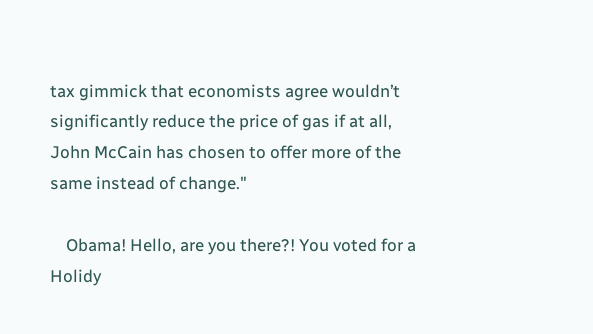tax gimmick that economists agree wouldn’t significantly reduce the price of gas if at all, John McCain has chosen to offer more of the same instead of change."

    Obama! Hello, are you there?! You voted for a Holidy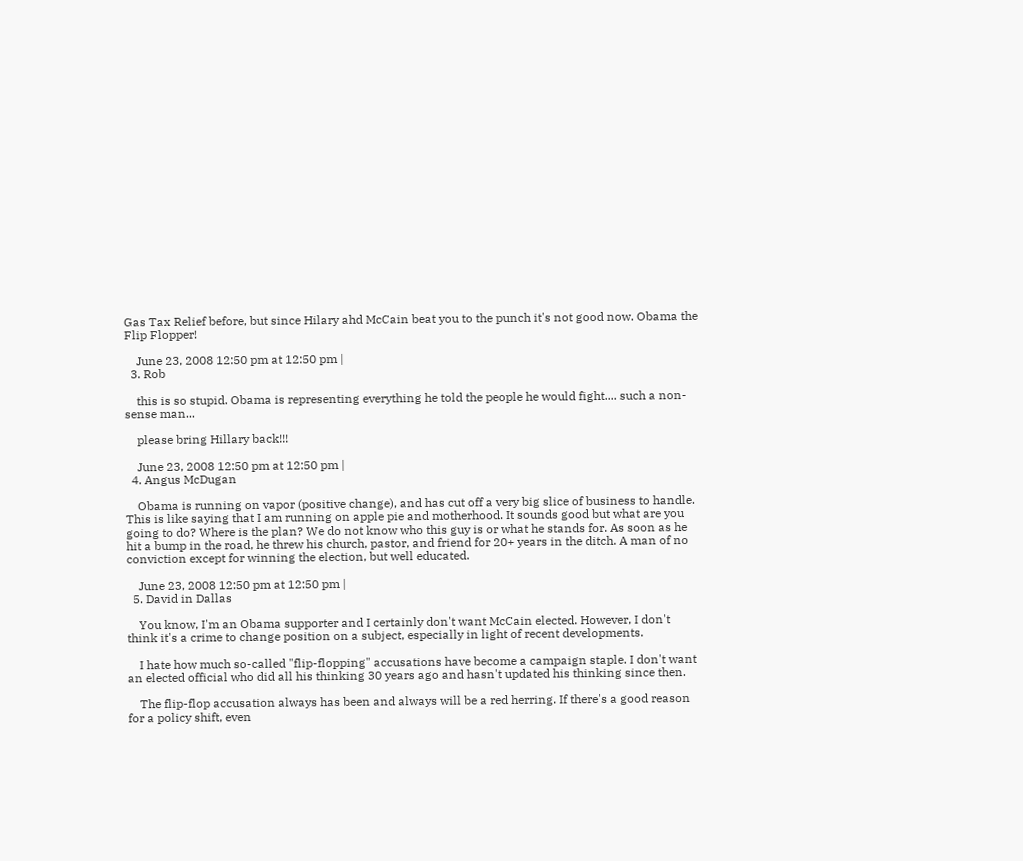Gas Tax Relief before, but since Hilary ahd McCain beat you to the punch it's not good now. Obama the Flip Flopper!

    June 23, 2008 12:50 pm at 12:50 pm |
  3. Rob

    this is so stupid. Obama is representing everything he told the people he would fight.... such a non-sense man...

    please bring Hillary back!!!

    June 23, 2008 12:50 pm at 12:50 pm |
  4. Angus McDugan

    Obama is running on vapor (positive change), and has cut off a very big slice of business to handle. This is like saying that I am running on apple pie and motherhood. It sounds good but what are you going to do? Where is the plan? We do not know who this guy is or what he stands for. As soon as he hit a bump in the road, he threw his church, pastor, and friend for 20+ years in the ditch. A man of no conviction except for winning the election, but well educated.

    June 23, 2008 12:50 pm at 12:50 pm |
  5. David in Dallas

    You know, I'm an Obama supporter and I certainly don't want McCain elected. However, I don't think it's a crime to change position on a subject, especially in light of recent developments.

    I hate how much so-called "flip-flopping" accusations have become a campaign staple. I don't want an elected official who did all his thinking 30 years ago and hasn't updated his thinking since then.

    The flip-flop accusation always has been and always will be a red herring. If there's a good reason for a policy shift, even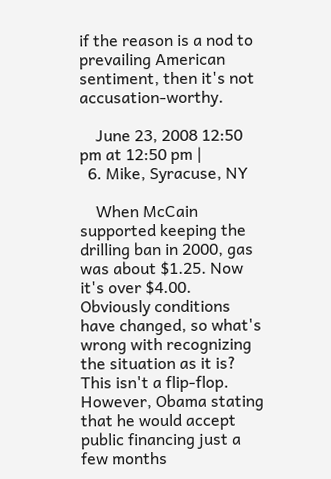if the reason is a nod to prevailing American sentiment, then it's not accusation-worthy.

    June 23, 2008 12:50 pm at 12:50 pm |
  6. Mike, Syracuse, NY

    When McCain supported keeping the drilling ban in 2000, gas was about $1.25. Now it's over $4.00. Obviously conditions have changed, so what's wrong with recognizing the situation as it is? This isn't a flip-flop. However, Obama stating that he would accept public financing just a few months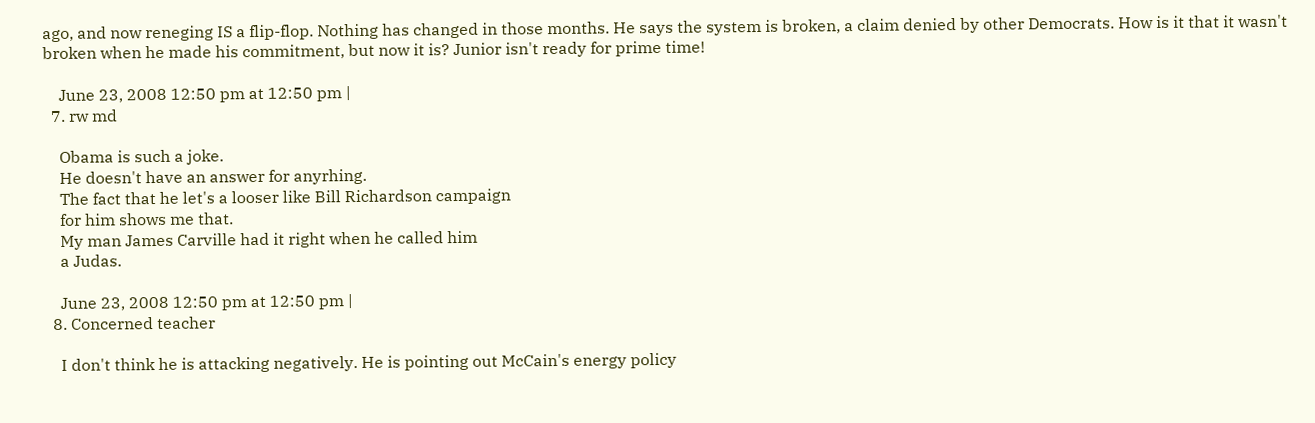ago, and now reneging IS a flip-flop. Nothing has changed in those months. He says the system is broken, a claim denied by other Democrats. How is it that it wasn't broken when he made his commitment, but now it is? Junior isn't ready for prime time!

    June 23, 2008 12:50 pm at 12:50 pm |
  7. rw md

    Obama is such a joke.
    He doesn't have an answer for anyrhing.
    The fact that he let's a looser like Bill Richardson campaign
    for him shows me that.
    My man James Carville had it right when he called him
    a Judas.

    June 23, 2008 12:50 pm at 12:50 pm |
  8. Concerned teacher

    I don't think he is attacking negatively. He is pointing out McCain's energy policy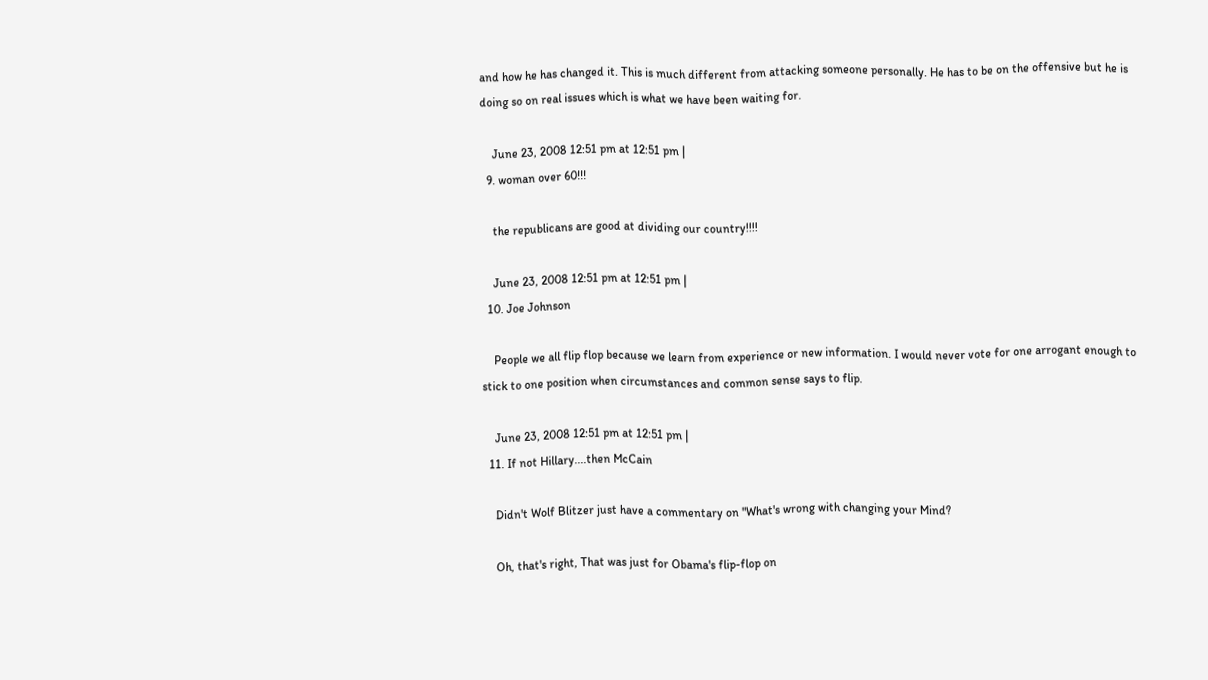and how he has changed it. This is much different from attacking someone personally. He has to be on the offensive but he is doing so on real issues which is what we have been waiting for.

    June 23, 2008 12:51 pm at 12:51 pm |
  9. woman over 60!!!

    the republicans are good at dividing our country!!!!

    June 23, 2008 12:51 pm at 12:51 pm |
  10. Joe Johnson

    People we all flip flop because we learn from experience or new information. I would never vote for one arrogant enough to stick to one position when circumstances and common sense says to flip.

    June 23, 2008 12:51 pm at 12:51 pm |
  11. If not Hillary....then McCain

    Didn't Wolf Blitzer just have a commentary on "What's wrong with changing your Mind?

    Oh, that's right, That was just for Obama's flip-flop on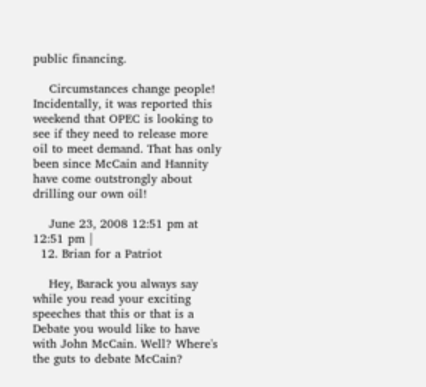public financing.

    Circumstances change people! Incidentally, it was reported this weekend that OPEC is looking to see if they need to release more oil to meet demand. That has only been since McCain and Hannity have come outstrongly about drilling our own oil!

    June 23, 2008 12:51 pm at 12:51 pm |
  12. Brian for a Patriot

    Hey, Barack you always say while you read your exciting speeches that this or that is a Debate you would like to have with John McCain. Well? Where's the guts to debate McCain?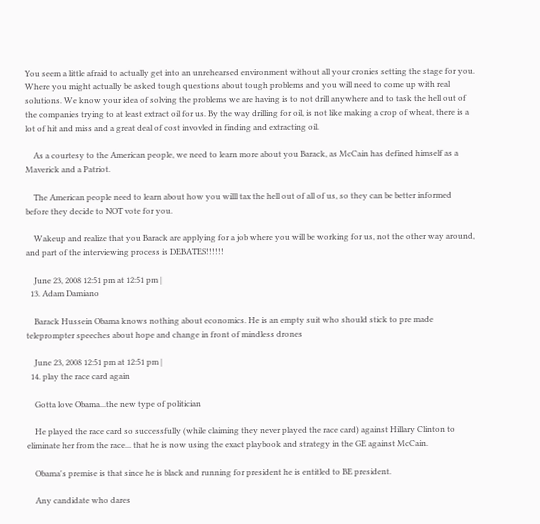You seem a little afraid to actually get into an unrehearsed environment without all your cronies setting the stage for you. Where you might actually be asked tough questions about tough problems and you will need to come up with real solutions. We know your idea of solving the problems we are having is to not drill anywhere and to task the hell out of the companies trying to at least extract oil for us. By the way drilling for oil, is not like making a crop of wheat, there is a lot of hit and miss and a great deal of cost invovled in finding and extracting oil.

    As a courtesy to the American people, we need to learn more about you Barack, as McCain has defined himself as a Maverick and a Patriot.

    The American people need to learn about how you willl tax the hell out of all of us, so they can be better informed before they decide to NOT vote for you.

    Wakeup and realize that you Barack are applying for a job where you will be working for us, not the other way around, and part of the interviewing process is DEBATES!!!!!!

    June 23, 2008 12:51 pm at 12:51 pm |
  13. Adam Damiano

    Barack Hussein Obama knows nothing about economics. He is an empty suit who should stick to pre made teleprompter speeches about hope and change in front of mindless drones

    June 23, 2008 12:51 pm at 12:51 pm |
  14. play the race card again

    Gotta love Obama...the new type of politician

    He played the race card so successfully (while claiming they never played the race card) against Hillary Clinton to eliminate her from the race... that he is now using the exact playbook and strategy in the GE against McCain.

    Obama's premise is that since he is black and running for president he is entitled to BE president.

    Any candidate who dares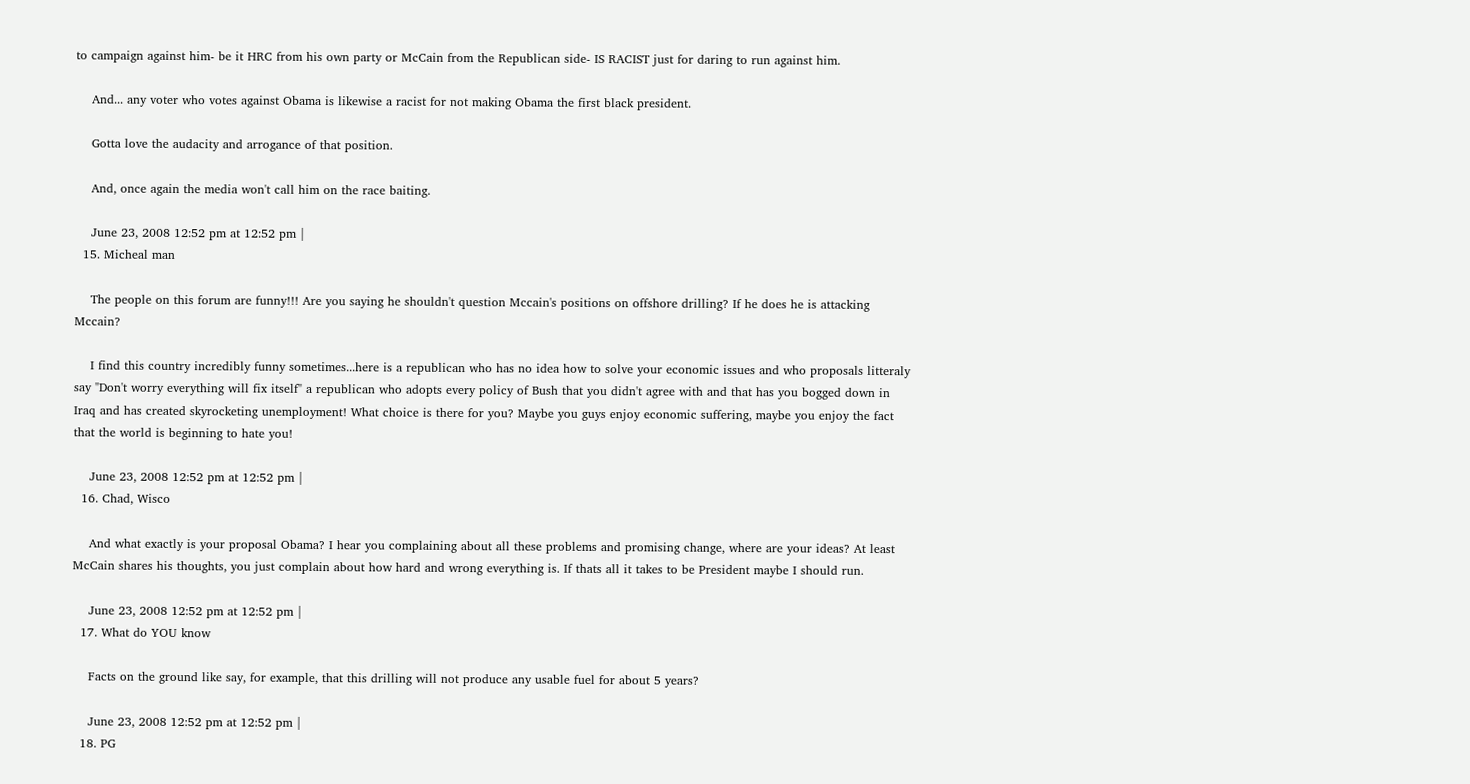to campaign against him- be it HRC from his own party or McCain from the Republican side- IS RACIST just for daring to run against him.

    And... any voter who votes against Obama is likewise a racist for not making Obama the first black president.

    Gotta love the audacity and arrogance of that position.

    And, once again the media won't call him on the race baiting.

    June 23, 2008 12:52 pm at 12:52 pm |
  15. Micheal man

    The people on this forum are funny!!! Are you saying he shouldn't question Mccain's positions on offshore drilling? If he does he is attacking Mccain?

    I find this country incredibly funny sometimes...here is a republican who has no idea how to solve your economic issues and who proposals litteraly say "Don't worry everything will fix itself" a republican who adopts every policy of Bush that you didn't agree with and that has you bogged down in Iraq and has created skyrocketing unemployment! What choice is there for you? Maybe you guys enjoy economic suffering, maybe you enjoy the fact that the world is beginning to hate you!

    June 23, 2008 12:52 pm at 12:52 pm |
  16. Chad, Wisco

    And what exactly is your proposal Obama? I hear you complaining about all these problems and promising change, where are your ideas? At least McCain shares his thoughts, you just complain about how hard and wrong everything is. If thats all it takes to be President maybe I should run.

    June 23, 2008 12:52 pm at 12:52 pm |
  17. What do YOU know

    Facts on the ground like say, for example, that this drilling will not produce any usable fuel for about 5 years?

    June 23, 2008 12:52 pm at 12:52 pm |
  18. PG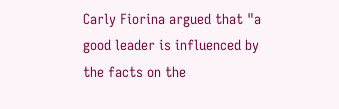Carly Fiorina argued that "a good leader is influenced by the facts on the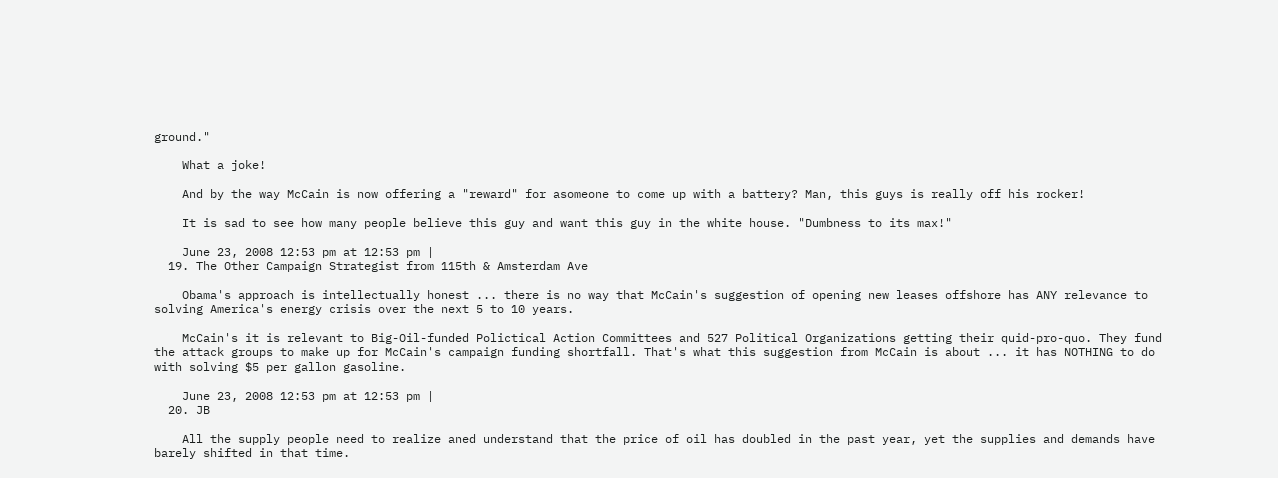ground."

    What a joke!

    And by the way McCain is now offering a "reward" for asomeone to come up with a battery? Man, this guys is really off his rocker!

    It is sad to see how many people believe this guy and want this guy in the white house. "Dumbness to its max!"

    June 23, 2008 12:53 pm at 12:53 pm |
  19. The Other Campaign Strategist from 115th & Amsterdam Ave

    Obama's approach is intellectually honest ... there is no way that McCain's suggestion of opening new leases offshore has ANY relevance to solving America's energy crisis over the next 5 to 10 years.

    McCain's it is relevant to Big-Oil-funded Polictical Action Committees and 527 Political Organizations getting their quid-pro-quo. They fund the attack groups to make up for McCain's campaign funding shortfall. That's what this suggestion from McCain is about ... it has NOTHING to do with solving $5 per gallon gasoline.

    June 23, 2008 12:53 pm at 12:53 pm |
  20. JB

    All the supply people need to realize aned understand that the price of oil has doubled in the past year, yet the supplies and demands have barely shifted in that time.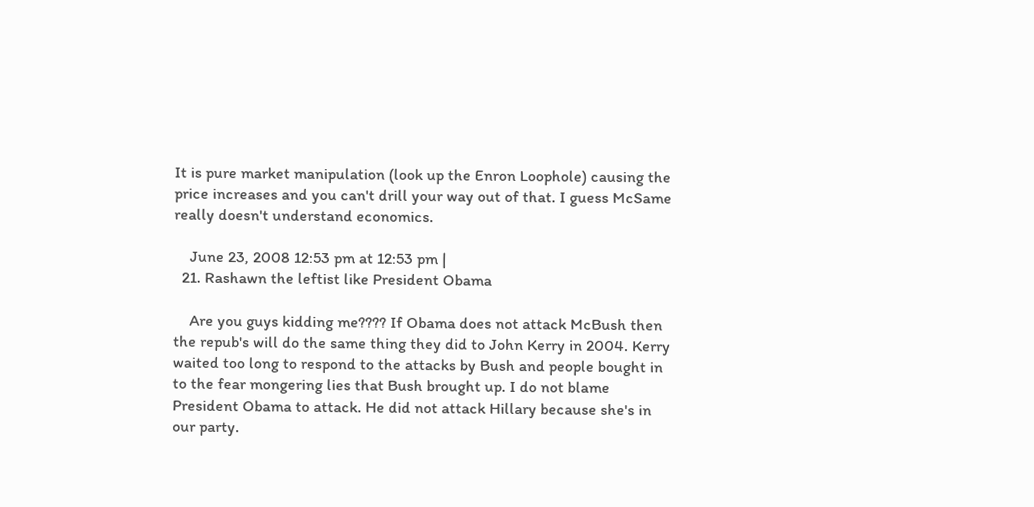It is pure market manipulation (look up the Enron Loophole) causing the price increases and you can't drill your way out of that. I guess McSame really doesn't understand economics.

    June 23, 2008 12:53 pm at 12:53 pm |
  21. Rashawn the leftist like President Obama

    Are you guys kidding me???? If Obama does not attack McBush then the repub's will do the same thing they did to John Kerry in 2004. Kerry waited too long to respond to the attacks by Bush and people bought in to the fear mongering lies that Bush brought up. I do not blame President Obama to attack. He did not attack Hillary because she's in our party.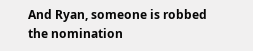And Ryan, someone is robbed the nomination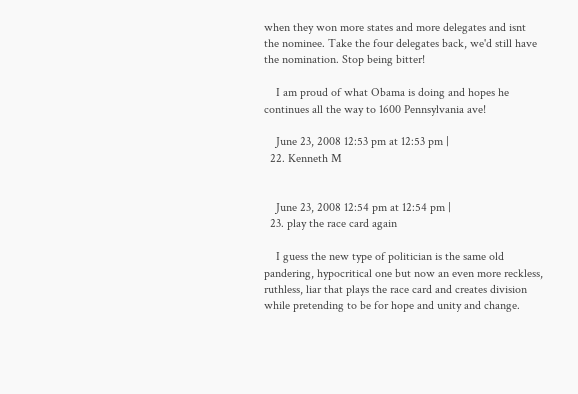when they won more states and more delegates and isnt the nominee. Take the four delegates back, we'd still have the nomination. Stop being bitter!

    I am proud of what Obama is doing and hopes he continues all the way to 1600 Pennsylvania ave!

    June 23, 2008 12:53 pm at 12:53 pm |
  22. Kenneth M


    June 23, 2008 12:54 pm at 12:54 pm |
  23. play the race card again

    I guess the new type of politician is the same old pandering, hypocritical one but now an even more reckless, ruthless, liar that plays the race card and creates division while pretending to be for hope and unity and change.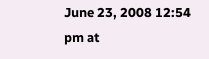June 23, 2008 12:54 pm at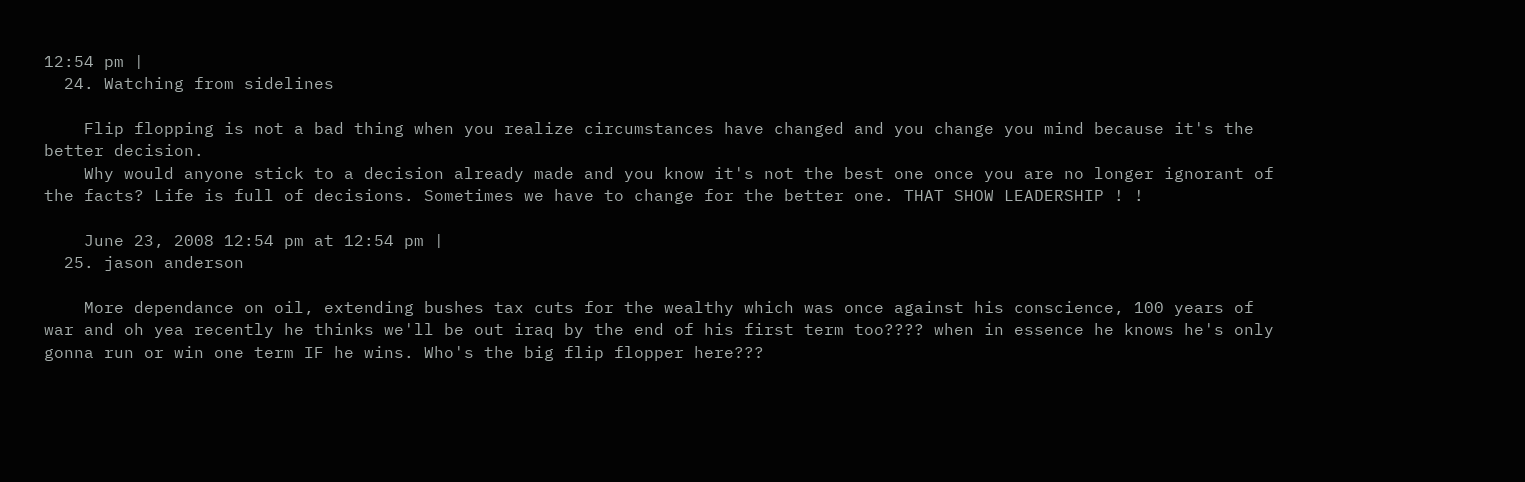12:54 pm |
  24. Watching from sidelines

    Flip flopping is not a bad thing when you realize circumstances have changed and you change you mind because it's the better decision.
    Why would anyone stick to a decision already made and you know it's not the best one once you are no longer ignorant of the facts? Life is full of decisions. Sometimes we have to change for the better one. THAT SHOW LEADERSHIP ! !

    June 23, 2008 12:54 pm at 12:54 pm |
  25. jason anderson

    More dependance on oil, extending bushes tax cuts for the wealthy which was once against his conscience, 100 years of war and oh yea recently he thinks we'll be out iraq by the end of his first term too???? when in essence he knows he's only gonna run or win one term IF he wins. Who's the big flip flopper here???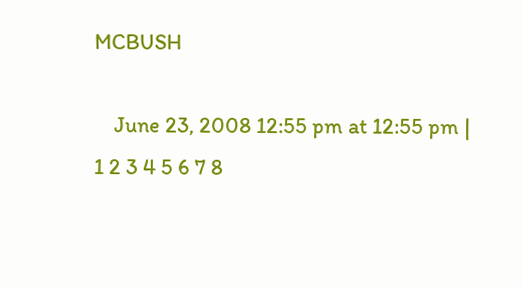MCBUSH

    June 23, 2008 12:55 pm at 12:55 pm |
1 2 3 4 5 6 7 8